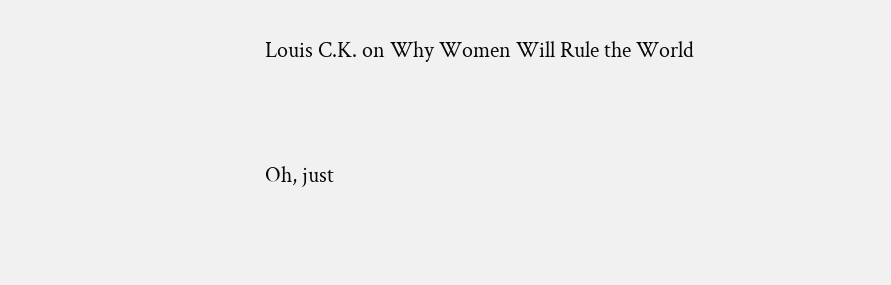Louis C.K. on Why Women Will Rule the World


Oh, just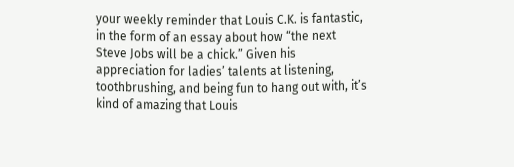your weekly reminder that Louis C.K. is fantastic, in the form of an essay about how “the next Steve Jobs will be a chick.” Given his appreciation for ladies’ talents at listening, toothbrushing, and being fun to hang out with, it’s kind of amazing that Louis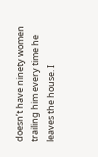doesn’t have ninety women trailing him every time he leaves the house. I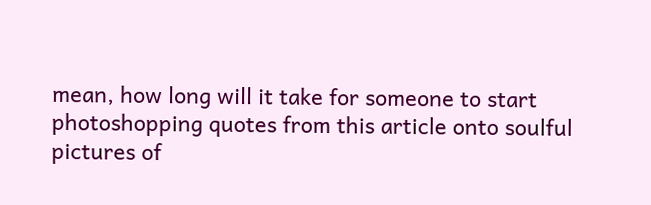mean, how long will it take for someone to start photoshopping quotes from this article onto soulful pictures of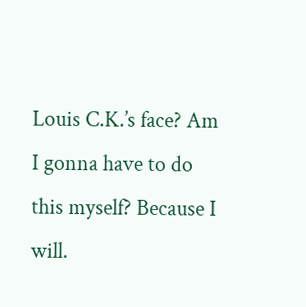Louis C.K.’s face? Am I gonna have to do this myself? Because I will.